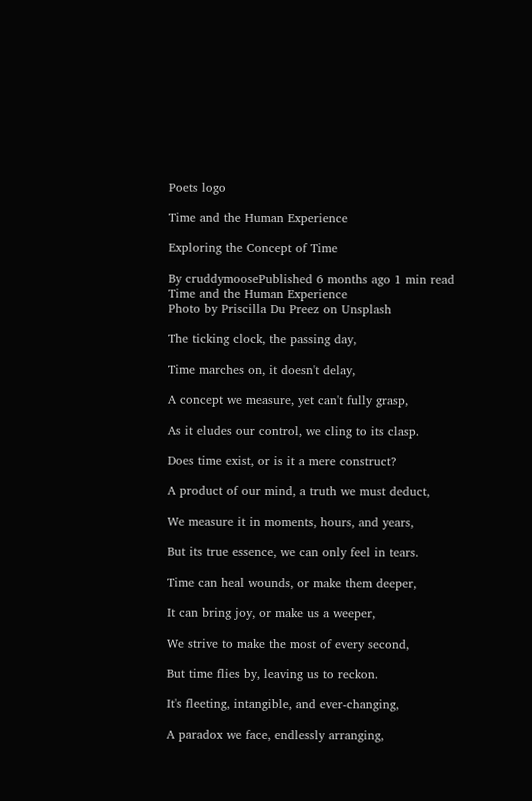Poets logo

Time and the Human Experience

Exploring the Concept of Time

By cruddymoosePublished 6 months ago 1 min read
Time and the Human Experience
Photo by Priscilla Du Preez on Unsplash

The ticking clock, the passing day,

Time marches on, it doesn't delay,

A concept we measure, yet can't fully grasp,

As it eludes our control, we cling to its clasp.

Does time exist, or is it a mere construct?

A product of our mind, a truth we must deduct,

We measure it in moments, hours, and years,

But its true essence, we can only feel in tears.

Time can heal wounds, or make them deeper,

It can bring joy, or make us a weeper,

We strive to make the most of every second,

But time flies by, leaving us to reckon.

It's fleeting, intangible, and ever-changing,

A paradox we face, endlessly arranging,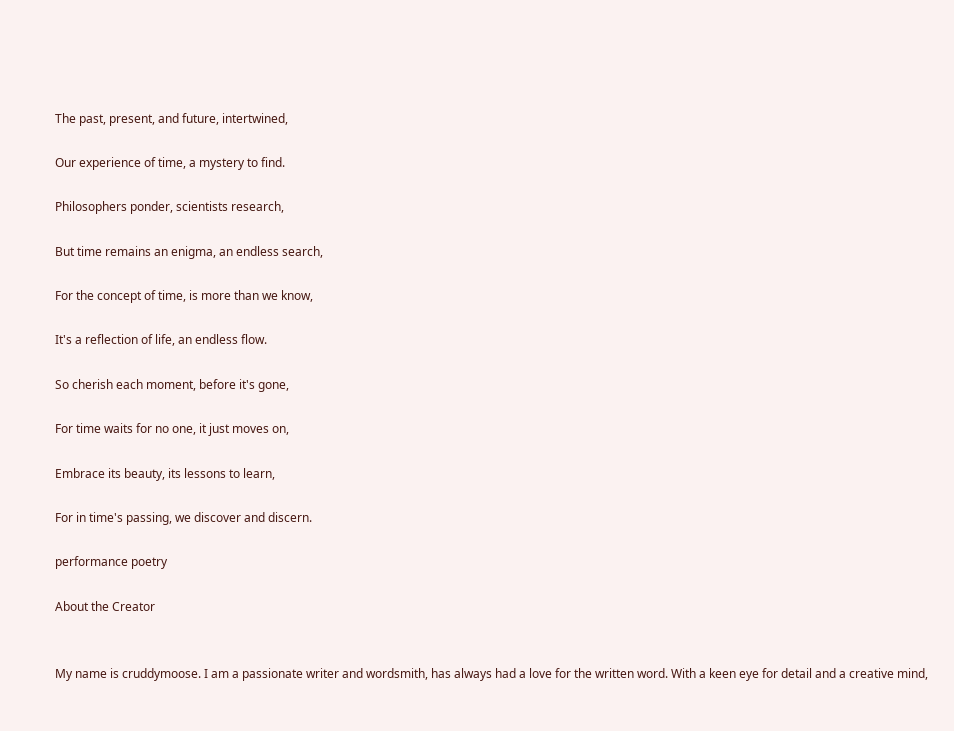The past, present, and future, intertwined,

Our experience of time, a mystery to find.

Philosophers ponder, scientists research,

But time remains an enigma, an endless search,

For the concept of time, is more than we know,

It's a reflection of life, an endless flow.

So cherish each moment, before it's gone,

For time waits for no one, it just moves on,

Embrace its beauty, its lessons to learn,

For in time's passing, we discover and discern.

performance poetry

About the Creator


My name is cruddymoose. I am a passionate writer and wordsmith, has always had a love for the written word. With a keen eye for detail and a creative mind,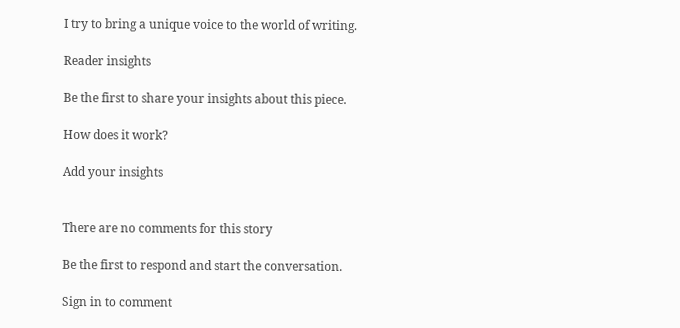I try to bring a unique voice to the world of writing.

Reader insights

Be the first to share your insights about this piece.

How does it work?

Add your insights


There are no comments for this story

Be the first to respond and start the conversation.

Sign in to comment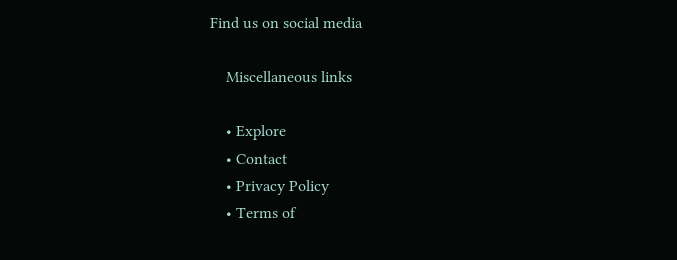Find us on social media

    Miscellaneous links

    • Explore
    • Contact
    • Privacy Policy
    • Terms of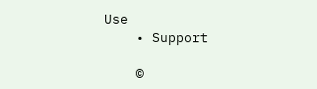Use
    • Support

    ©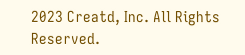2023 Creatd, Inc. All Rights Reserved.